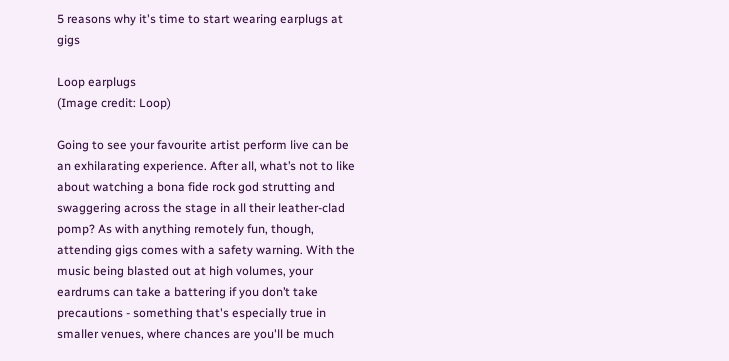5 reasons why it's time to start wearing earplugs at gigs

Loop earplugs
(Image credit: Loop)

Going to see your favourite artist perform live can be an exhilarating experience. After all, what’s not to like about watching a bona fide rock god strutting and swaggering across the stage in all their leather-clad pomp? As with anything remotely fun, though, attending gigs comes with a safety warning. With the music being blasted out at high volumes, your eardrums can take a battering if you don’t take precautions - something that's especially true in smaller venues, where chances are you'll be much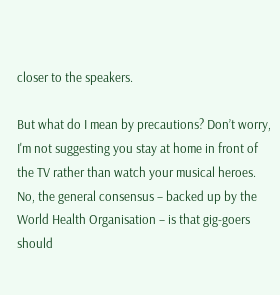closer to the speakers.

But what do I mean by precautions? Don’t worry, I'm not suggesting you stay at home in front of the TV rather than watch your musical heroes. No, the general consensus – backed up by the World Health Organisation – is that gig-goers should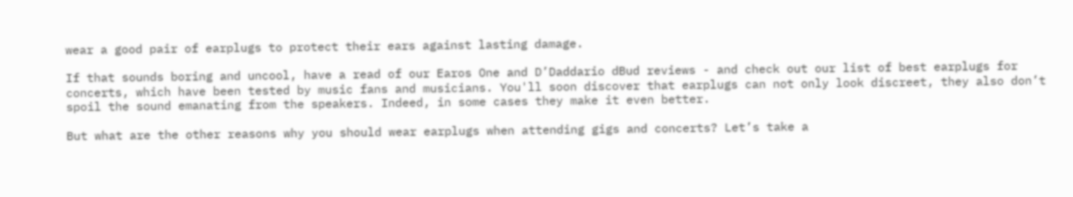wear a good pair of earplugs to protect their ears against lasting damage.

If that sounds boring and uncool, have a read of our Earos One and D’Daddario dBud reviews - and check out our list of best earplugs for concerts, which have been tested by music fans and musicians. You'll soon discover that earplugs can not only look discreet, they also don’t spoil the sound emanating from the speakers. Indeed, in some cases they make it even better.

But what are the other reasons why you should wear earplugs when attending gigs and concerts? Let’s take a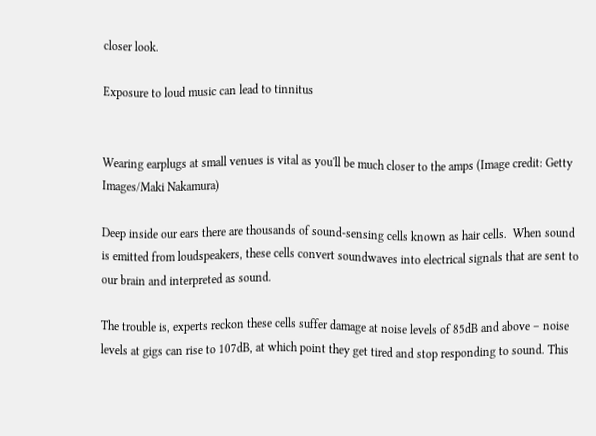closer look.

Exposure to loud music can lead to tinnitus


Wearing earplugs at small venues is vital as you'll be much closer to the amps (Image credit: Getty Images/Maki Nakamura)

Deep inside our ears there are thousands of sound-sensing cells known as hair cells.  When sound is emitted from loudspeakers, these cells convert soundwaves into electrical signals that are sent to our brain and interpreted as sound.

The trouble is, experts reckon these cells suffer damage at noise levels of 85dB and above – noise levels at gigs can rise to 107dB, at which point they get tired and stop responding to sound. This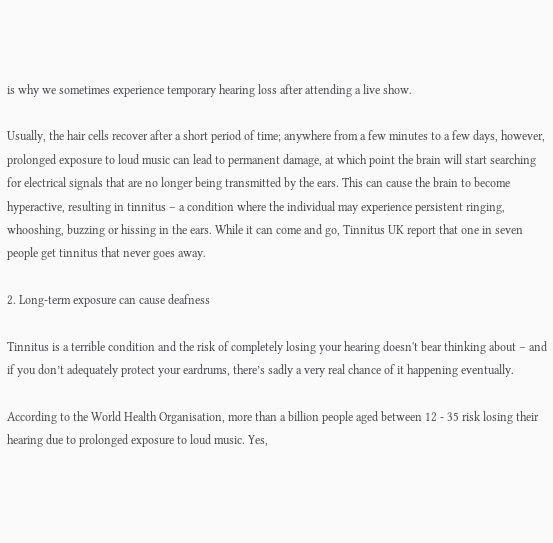is why we sometimes experience temporary hearing loss after attending a live show.

Usually, the hair cells recover after a short period of time; anywhere from a few minutes to a few days, however, prolonged exposure to loud music can lead to permanent damage, at which point the brain will start searching for electrical signals that are no longer being transmitted by the ears. This can cause the brain to become hyperactive, resulting in tinnitus – a condition where the individual may experience persistent ringing, whooshing, buzzing or hissing in the ears. While it can come and go, Tinnitus UK report that one in seven people get tinnitus that never goes away.

2. Long-term exposure can cause deafness

Tinnitus is a terrible condition and the risk of completely losing your hearing doesn't bear thinking about – and if you don’t adequately protect your eardrums, there’s sadly a very real chance of it happening eventually.

According to the World Health Organisation, more than a billion people aged between 12 - 35 risk losing their hearing due to prolonged exposure to loud music. Yes,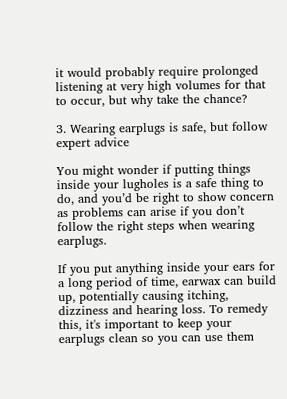it would probably require prolonged listening at very high volumes for that to occur, but why take the chance?

3. Wearing earplugs is safe, but follow expert advice

You might wonder if putting things inside your lugholes is a safe thing to do, and you’d be right to show concern as problems can arise if you don’t follow the right steps when wearing earplugs.

If you put anything inside your ears for a long period of time, earwax can build up, potentially causing itching, dizziness and hearing loss. To remedy this, it's important to keep your earplugs clean so you can use them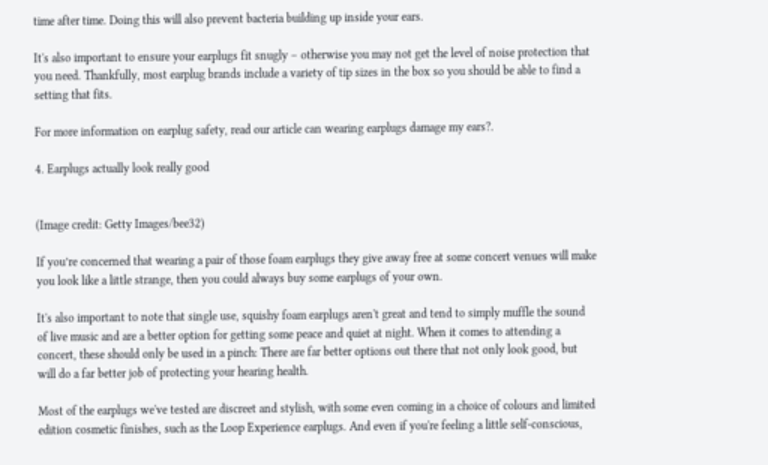time after time. Doing this will also prevent bacteria building up inside your ears.

It's also important to ensure your earplugs fit snugly – otherwise you may not get the level of noise protection that you need. Thankfully, most earplug brands include a variety of tip sizes in the box so you should be able to find a setting that fits.

For more information on earplug safety, read our article can wearing earplugs damage my ears?.

4. Earplugs actually look really good


(Image credit: Getty Images/bee32)

If you’re concerned that wearing a pair of those foam earplugs they give away free at some concert venues will make you look like a little strange, then you could always buy some earplugs of your own.

It's also important to note that single use, squishy foam earplugs aren't great and tend to simply muffle the sound of live music and are a better option for getting some peace and quiet at night. When it comes to attending a concert, these should only be used in a pinch: There are far better options out there that not only look good, but will do a far better job of protecting your hearing health.

Most of the earplugs we've tested are discreet and stylish, with some even coming in a choice of colours and limited edition cosmetic finishes, such as the Loop Experience earplugs. And even if you're feeling a little self-conscious,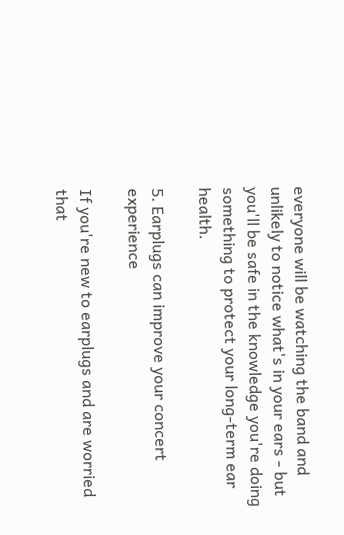everyone will be watching the band and unlikely to notice what's in your ears - but you'll be safe in the knowledge you're doing something to protect your long-term ear health.

5. Earplugs can improve your concert experience

If you're new to earplugs and are worried that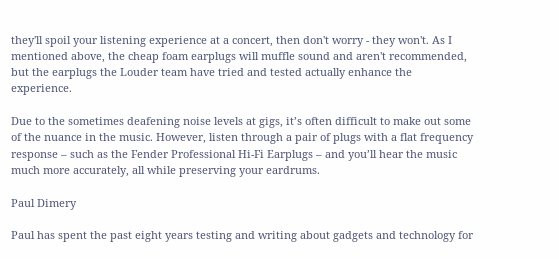they'll spoil your listening experience at a concert, then don't worry - they won't. As I mentioned above, the cheap foam earplugs will muffle sound and aren't recommended, but the earplugs the Louder team have tried and tested actually enhance the experience.

Due to the sometimes deafening noise levels at gigs, it’s often difficult to make out some of the nuance in the music. However, listen through a pair of plugs with a flat frequency response – such as the Fender Professional Hi-Fi Earplugs – and you’ll hear the music much more accurately, all while preserving your eardrums.

Paul Dimery

Paul has spent the past eight years testing and writing about gadgets and technology for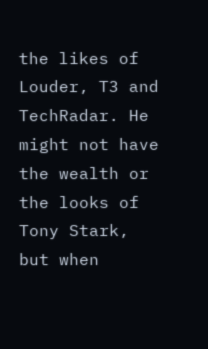the likes of Louder, T3 and TechRadar. He might not have the wealth or the looks of Tony Stark, but when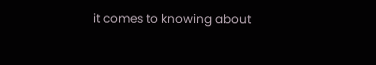it comes to knowing about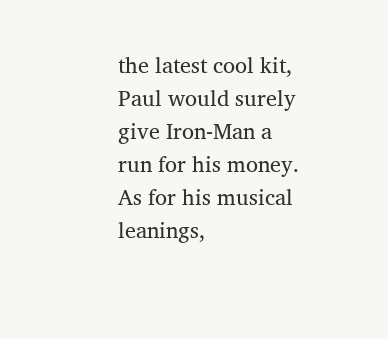the latest cool kit, Paul would surely give Iron-Man a run for his money. As for his musical leanings,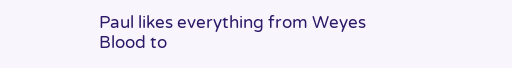Paul likes everything from Weyes Blood to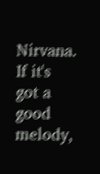Nirvana. If it's got a good melody,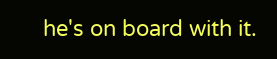he's on board with it.